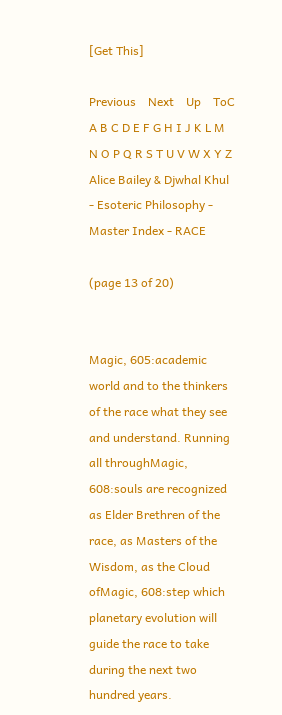[Get This]

Previous    Next    Up    ToC    A B C D E F G H I J K L M N O P Q R S T U V W X Y Z
Alice Bailey & Djwhal Khul - Esoteric Philosophy - Master Index - RACE

(page 13 of 20)


Magic, 605:academic world and to the thinkers of the race what they see and understand. Running all throughMagic, 608:souls are recognized as Elder Brethren of the race, as Masters of the Wisdom, as the Cloud ofMagic, 608:step which planetary evolution will guide the race to take during the next two hundred years.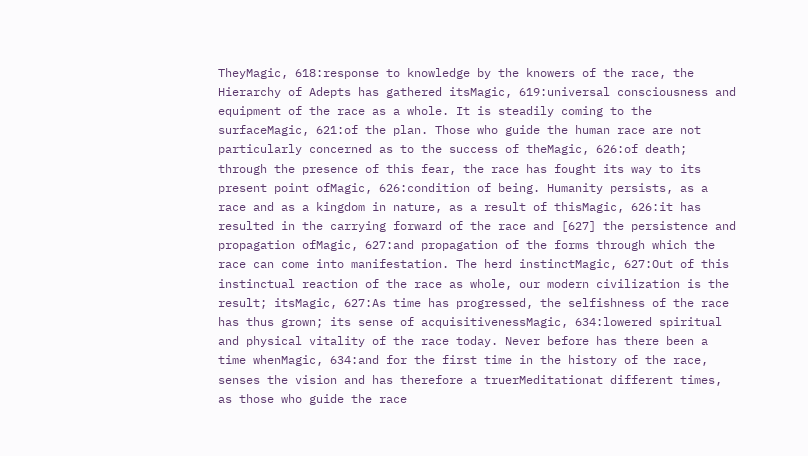TheyMagic, 618:response to knowledge by the knowers of the race, the Hierarchy of Adepts has gathered itsMagic, 619:universal consciousness and equipment of the race as a whole. It is steadily coming to the surfaceMagic, 621:of the plan. Those who guide the human race are not particularly concerned as to the success of theMagic, 626:of death; through the presence of this fear, the race has fought its way to its present point ofMagic, 626:condition of being. Humanity persists, as a race and as a kingdom in nature, as a result of thisMagic, 626:it has resulted in the carrying forward of the race and [627] the persistence and propagation ofMagic, 627:and propagation of the forms through which the race can come into manifestation. The herd instinctMagic, 627:Out of this instinctual reaction of the race as whole, our modern civilization is the result; itsMagic, 627:As time has progressed, the selfishness of the race has thus grown; its sense of acquisitivenessMagic, 634:lowered spiritual and physical vitality of the race today. Never before has there been a time whenMagic, 634:and for the first time in the history of the race, senses the vision and has therefore a truerMeditationat different times, as those who guide the race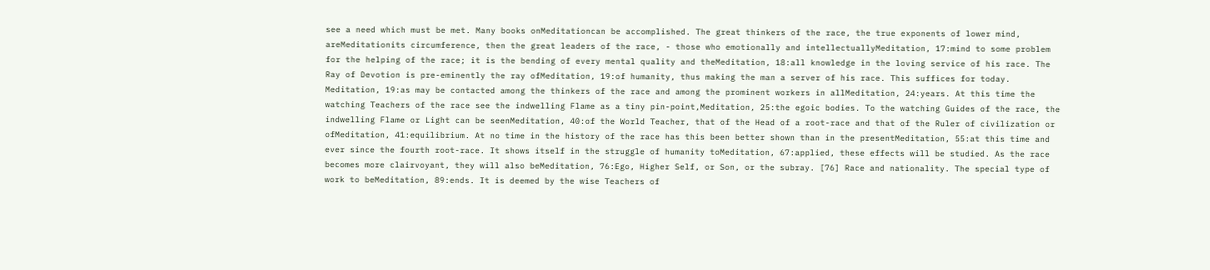see a need which must be met. Many books onMeditationcan be accomplished. The great thinkers of the race, the true exponents of lower mind, areMeditationits circumference, then the great leaders of the race, - those who emotionally and intellectuallyMeditation, 17:mind to some problem for the helping of the race; it is the bending of every mental quality and theMeditation, 18:all knowledge in the loving service of his race. The Ray of Devotion is pre-eminently the ray ofMeditation, 19:of humanity, thus making the man a server of his race. This suffices for today. Meditation, 19:as may be contacted among the thinkers of the race and among the prominent workers in allMeditation, 24:years. At this time the watching Teachers of the race see the indwelling Flame as a tiny pin-point,Meditation, 25:the egoic bodies. To the watching Guides of the race, the indwelling Flame or Light can be seenMeditation, 40:of the World Teacher, that of the Head of a root-race and that of the Ruler of civilization or ofMeditation, 41:equilibrium. At no time in the history of the race has this been better shown than in the presentMeditation, 55:at this time and ever since the fourth root-race. It shows itself in the struggle of humanity toMeditation, 67:applied, these effects will be studied. As the race becomes more clairvoyant, they will also beMeditation, 76:Ego, Higher Self, or Son, or the subray. [76] Race and nationality. The special type of work to beMeditation, 89:ends. It is deemed by the wise Teachers of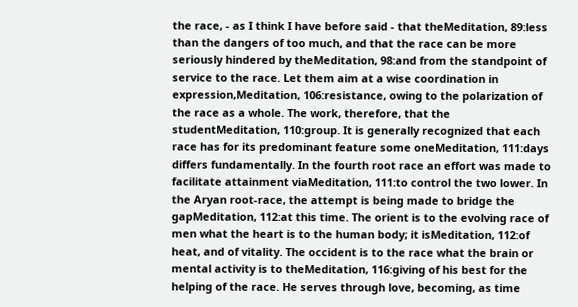the race, - as I think I have before said - that theMeditation, 89:less than the dangers of too much, and that the race can be more seriously hindered by theMeditation, 98:and from the standpoint of service to the race. Let them aim at a wise coordination in expression,Meditation, 106:resistance, owing to the polarization of the race as a whole. The work, therefore, that the studentMeditation, 110:group. It is generally recognized that each race has for its predominant feature some oneMeditation, 111:days differs fundamentally. In the fourth root race an effort was made to facilitate attainment viaMeditation, 111:to control the two lower. In the Aryan root-race, the attempt is being made to bridge the gapMeditation, 112:at this time. The orient is to the evolving race of men what the heart is to the human body; it isMeditation, 112:of heat, and of vitality. The occident is to the race what the brain or mental activity is to theMeditation, 116:giving of his best for the helping of the race. He serves through love, becoming, as time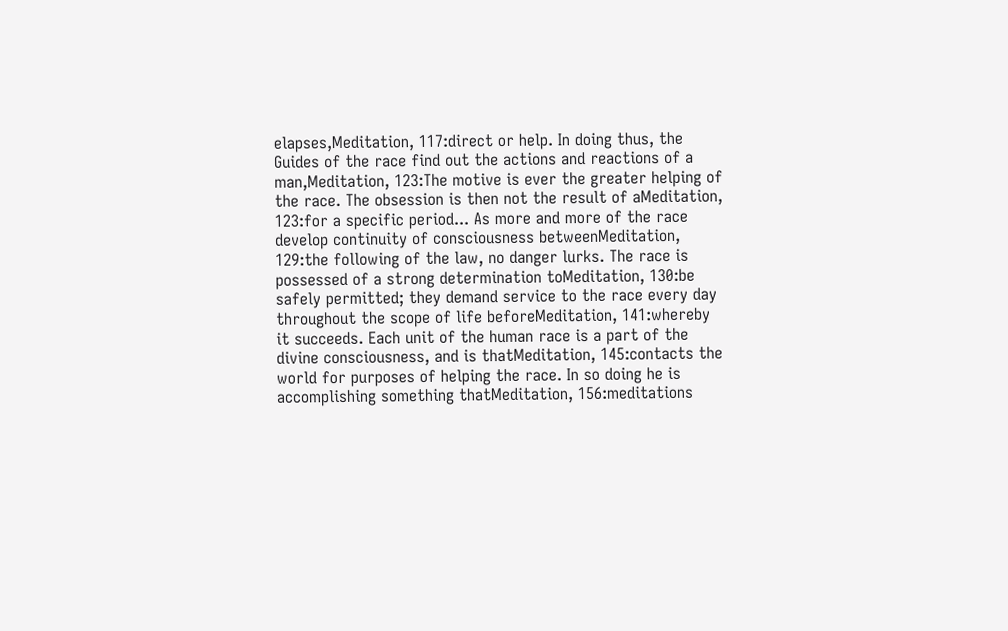elapses,Meditation, 117:direct or help. In doing thus, the Guides of the race find out the actions and reactions of a man,Meditation, 123:The motive is ever the greater helping of the race. The obsession is then not the result of aMeditation, 123:for a specific period... As more and more of the race develop continuity of consciousness betweenMeditation, 129:the following of the law, no danger lurks. The race is possessed of a strong determination toMeditation, 130:be safely permitted; they demand service to the race every day throughout the scope of life beforeMeditation, 141:whereby it succeeds. Each unit of the human race is a part of the divine consciousness, and is thatMeditation, 145:contacts the world for purposes of helping the race. In so doing he is accomplishing something thatMeditation, 156:meditations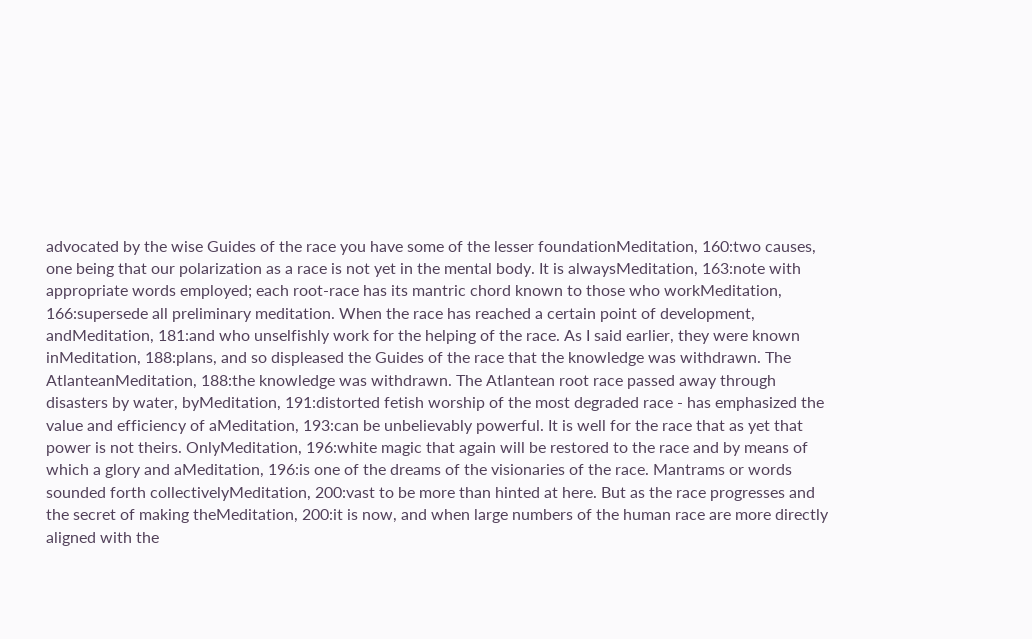advocated by the wise Guides of the race you have some of the lesser foundationMeditation, 160:two causes, one being that our polarization as a race is not yet in the mental body. It is alwaysMeditation, 163:note with appropriate words employed; each root-race has its mantric chord known to those who workMeditation, 166:supersede all preliminary meditation. When the race has reached a certain point of development, andMeditation, 181:and who unselfishly work for the helping of the race. As I said earlier, they were known inMeditation, 188:plans, and so displeased the Guides of the race that the knowledge was withdrawn. The AtlanteanMeditation, 188:the knowledge was withdrawn. The Atlantean root race passed away through disasters by water, byMeditation, 191:distorted fetish worship of the most degraded race - has emphasized the value and efficiency of aMeditation, 193:can be unbelievably powerful. It is well for the race that as yet that power is not theirs. OnlyMeditation, 196:white magic that again will be restored to the race and by means of which a glory and aMeditation, 196:is one of the dreams of the visionaries of the race. Mantrams or words sounded forth collectivelyMeditation, 200:vast to be more than hinted at here. But as the race progresses and the secret of making theMeditation, 200:it is now, and when large numbers of the human race are more directly aligned with the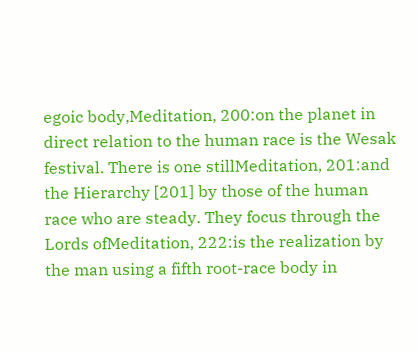egoic body,Meditation, 200:on the planet in direct relation to the human race is the Wesak festival. There is one stillMeditation, 201:and the Hierarchy [201] by those of the human race who are steady. They focus through the Lords ofMeditation, 222:is the realization by the man using a fifth root-race body in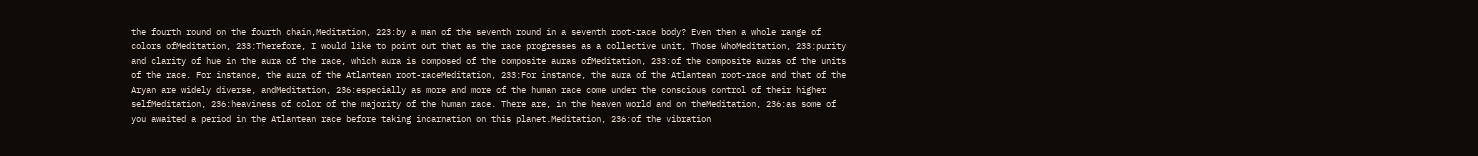the fourth round on the fourth chain,Meditation, 223:by a man of the seventh round in a seventh root-race body? Even then a whole range of colors ofMeditation, 233:Therefore, I would like to point out that as the race progresses as a collective unit, Those WhoMeditation, 233:purity and clarity of hue in the aura of the race, which aura is composed of the composite auras ofMeditation, 233:of the composite auras of the units of the race. For instance, the aura of the Atlantean root-raceMeditation, 233:For instance, the aura of the Atlantean root-race and that of the Aryan are widely diverse, andMeditation, 236:especially as more and more of the human race come under the conscious control of their higher selfMeditation, 236:heaviness of color of the majority of the human race. There are, in the heaven world and on theMeditation, 236:as some of you awaited a period in the Atlantean race before taking incarnation on this planet.Meditation, 236:of the vibration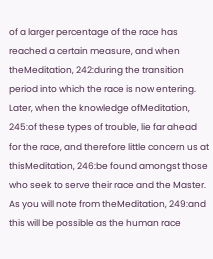of a larger percentage of the race has reached a certain measure, and when theMeditation, 242:during the transition period into which the race is now entering. Later, when the knowledge ofMeditation, 245:of these types of trouble, lie far ahead for the race, and therefore little concern us at thisMeditation, 246:be found amongst those who seek to serve their race and the Master. As you will note from theMeditation, 249:and this will be possible as the human race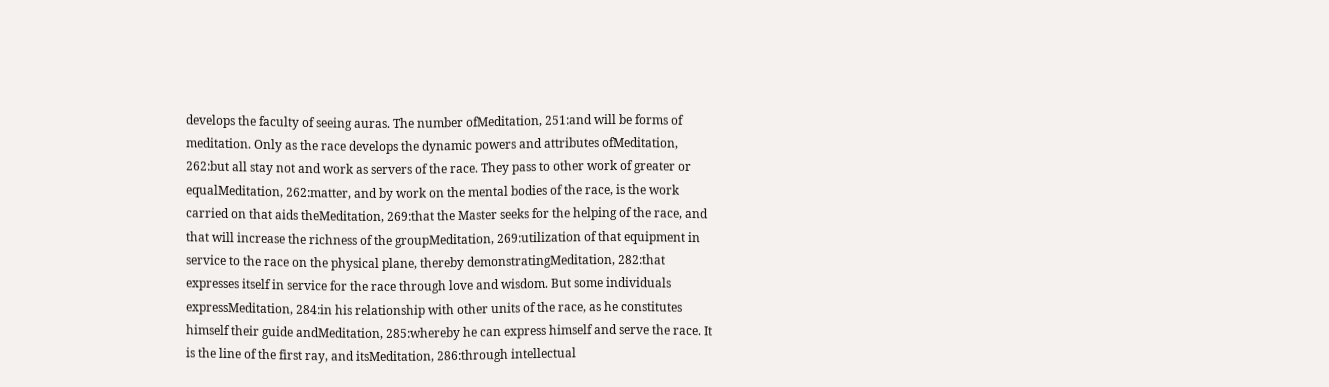develops the faculty of seeing auras. The number ofMeditation, 251:and will be forms of meditation. Only as the race develops the dynamic powers and attributes ofMeditation, 262:but all stay not and work as servers of the race. They pass to other work of greater or equalMeditation, 262:matter, and by work on the mental bodies of the race, is the work carried on that aids theMeditation, 269:that the Master seeks for the helping of the race, and that will increase the richness of the groupMeditation, 269:utilization of that equipment in service to the race on the physical plane, thereby demonstratingMeditation, 282:that expresses itself in service for the race through love and wisdom. But some individuals expressMeditation, 284:in his relationship with other units of the race, as he constitutes himself their guide andMeditation, 285:whereby he can express himself and serve the race. It is the line of the first ray, and itsMeditation, 286:through intellectual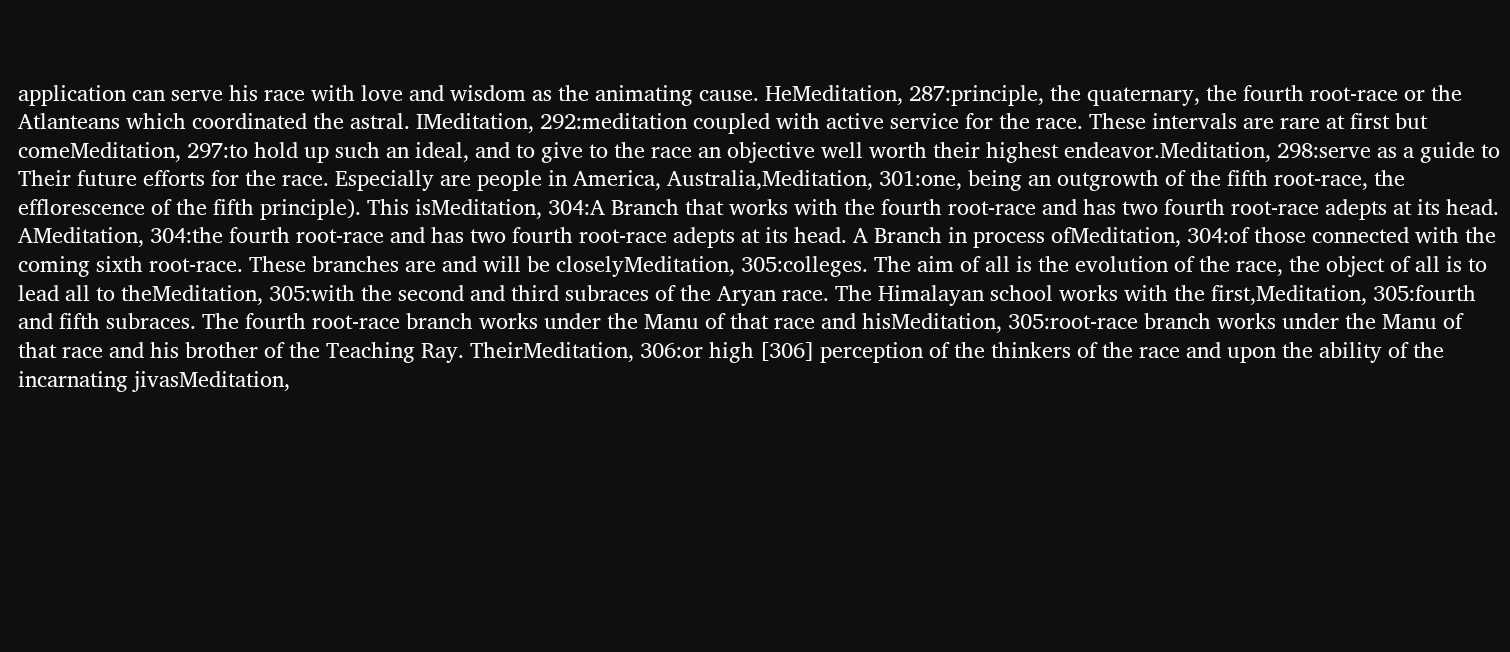application can serve his race with love and wisdom as the animating cause. HeMeditation, 287:principle, the quaternary, the fourth root-race or the Atlanteans which coordinated the astral. IMeditation, 292:meditation coupled with active service for the race. These intervals are rare at first but comeMeditation, 297:to hold up such an ideal, and to give to the race an objective well worth their highest endeavor.Meditation, 298:serve as a guide to Their future efforts for the race. Especially are people in America, Australia,Meditation, 301:one, being an outgrowth of the fifth root-race, the efflorescence of the fifth principle). This isMeditation, 304:A Branch that works with the fourth root-race and has two fourth root-race adepts at its head. AMeditation, 304:the fourth root-race and has two fourth root-race adepts at its head. A Branch in process ofMeditation, 304:of those connected with the coming sixth root-race. These branches are and will be closelyMeditation, 305:colleges. The aim of all is the evolution of the race, the object of all is to lead all to theMeditation, 305:with the second and third subraces of the Aryan race. The Himalayan school works with the first,Meditation, 305:fourth and fifth subraces. The fourth root-race branch works under the Manu of that race and hisMeditation, 305:root-race branch works under the Manu of that race and his brother of the Teaching Ray. TheirMeditation, 306:or high [306] perception of the thinkers of the race and upon the ability of the incarnating jivasMeditation,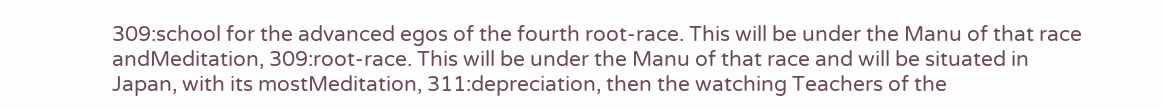309:school for the advanced egos of the fourth root-race. This will be under the Manu of that race andMeditation, 309:root-race. This will be under the Manu of that race and will be situated in Japan, with its mostMeditation, 311:depreciation, then the watching Teachers of the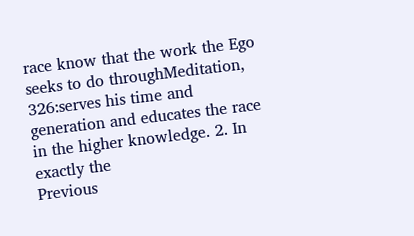race know that the work the Ego seeks to do throughMeditation, 326:serves his time and generation and educates the race in the higher knowledge. 2. In exactly the
Previous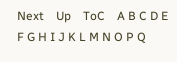Next    Up    ToC    A B C D E F G H I J K L M N O P Q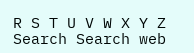R S T U V W X Y Z
Search Search web